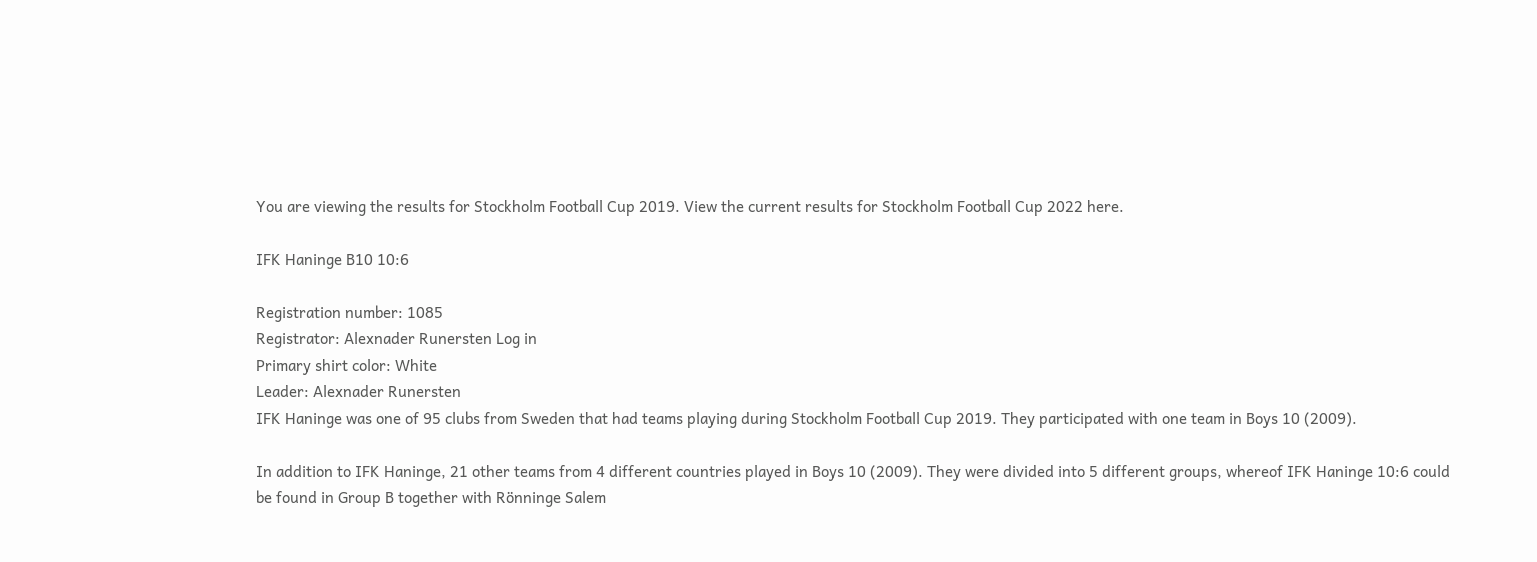You are viewing the results for Stockholm Football Cup 2019. View the current results for Stockholm Football Cup 2022 here.

IFK Haninge B10 10:6

Registration number: 1085
Registrator: Alexnader Runersten Log in
Primary shirt color: White
Leader: Alexnader Runersten
IFK Haninge was one of 95 clubs from Sweden that had teams playing during Stockholm Football Cup 2019. They participated with one team in Boys 10 (2009).

In addition to IFK Haninge, 21 other teams from 4 different countries played in Boys 10 (2009). They were divided into 5 different groups, whereof IFK Haninge 10:6 could be found in Group B together with Rönninge Salem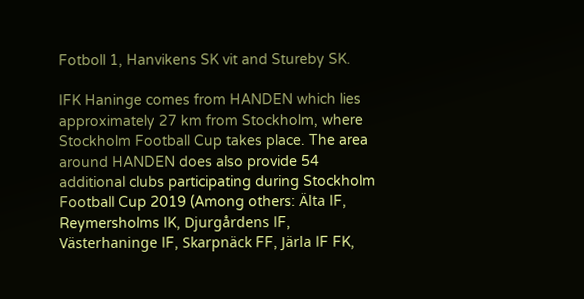Fotboll 1, Hanvikens SK vit and Stureby SK.

IFK Haninge comes from HANDEN which lies approximately 27 km from Stockholm, where Stockholm Football Cup takes place. The area around HANDEN does also provide 54 additional clubs participating during Stockholm Football Cup 2019 (Among others: Älta IF, Reymersholms IK, Djurgårdens IF, Västerhaninge IF, Skarpnäck FF, Järla IF FK,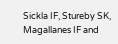Sickla IF, Stureby SK, Magallanes IF and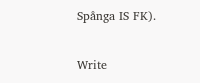Spånga IS FK).

Write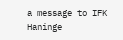a message to IFK Haninge